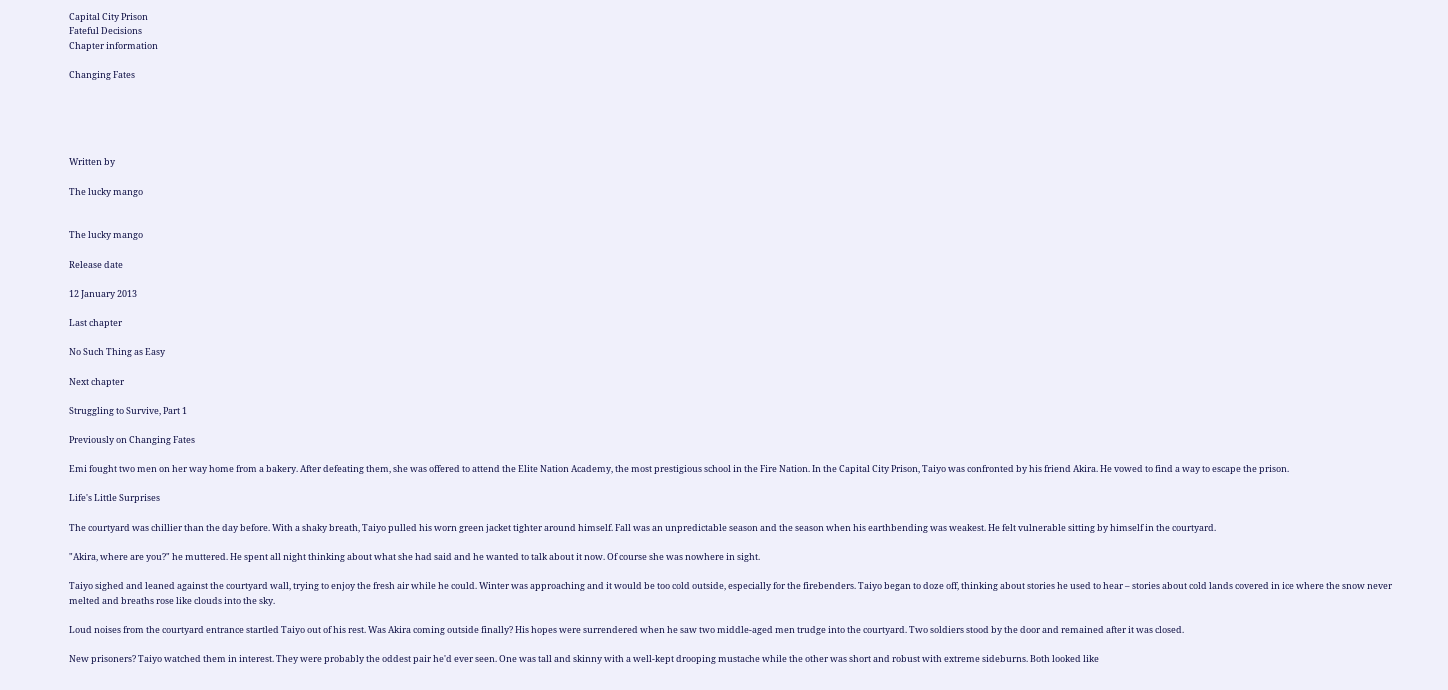Capital City Prison
Fateful Decisions
Chapter information

Changing Fates





Written by

The lucky mango


The lucky mango

Release date

12 January 2013

Last chapter

No Such Thing as Easy

Next chapter

Struggling to Survive, Part 1

Previously on Changing Fates

Emi fought two men on her way home from a bakery. After defeating them, she was offered to attend the Elite Nation Academy, the most prestigious school in the Fire Nation. In the Capital City Prison, Taiyo was confronted by his friend Akira. He vowed to find a way to escape the prison.

Life's Little Surprises

The courtyard was chillier than the day before. With a shaky breath, Taiyo pulled his worn green jacket tighter around himself. Fall was an unpredictable season and the season when his earthbending was weakest. He felt vulnerable sitting by himself in the courtyard.

"Akira, where are you?" he muttered. He spent all night thinking about what she had said and he wanted to talk about it now. Of course she was nowhere in sight.

Taiyo sighed and leaned against the courtyard wall, trying to enjoy the fresh air while he could. Winter was approaching and it would be too cold outside, especially for the firebenders. Taiyo began to doze off, thinking about stories he used to hear – stories about cold lands covered in ice where the snow never melted and breaths rose like clouds into the sky.

Loud noises from the courtyard entrance startled Taiyo out of his rest. Was Akira coming outside finally? His hopes were surrendered when he saw two middle-aged men trudge into the courtyard. Two soldiers stood by the door and remained after it was closed.

New prisoners? Taiyo watched them in interest. They were probably the oddest pair he'd ever seen. One was tall and skinny with a well-kept drooping mustache while the other was short and robust with extreme sideburns. Both looked like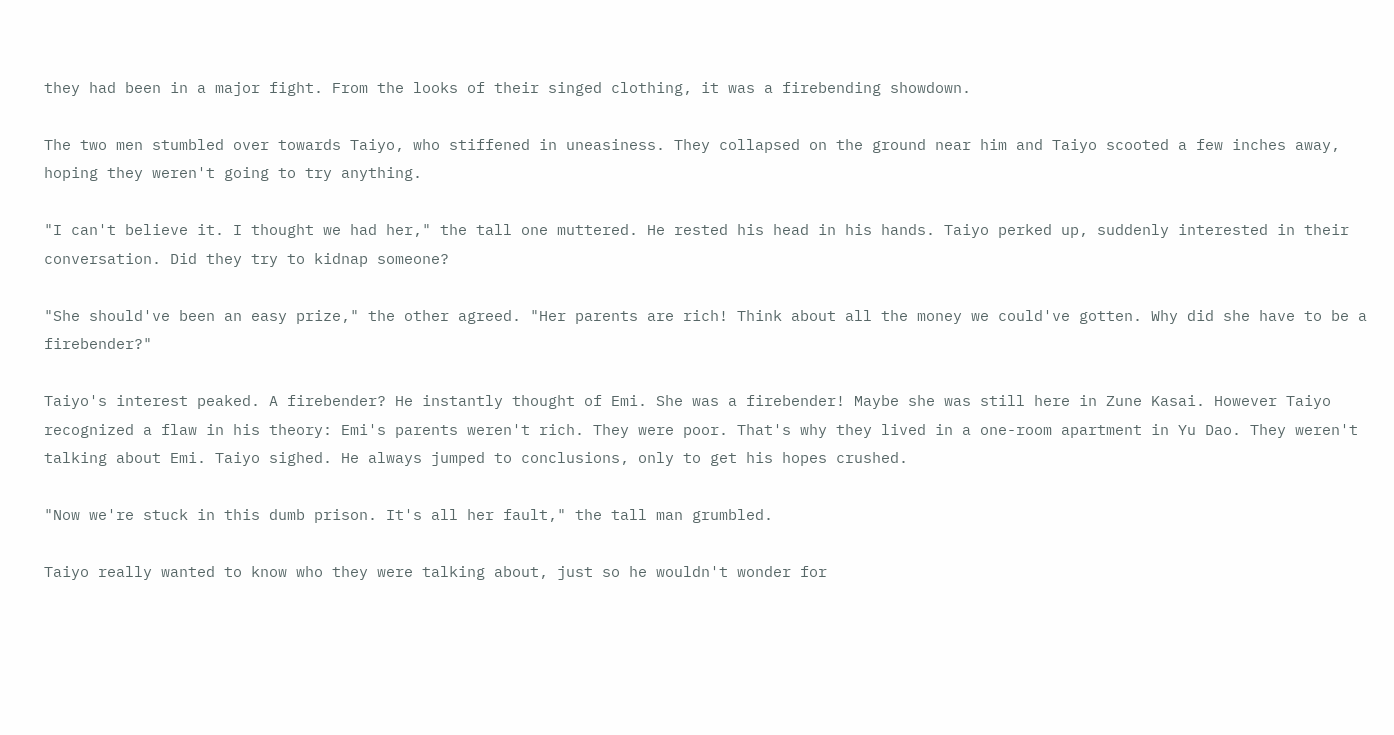they had been in a major fight. From the looks of their singed clothing, it was a firebending showdown.

The two men stumbled over towards Taiyo, who stiffened in uneasiness. They collapsed on the ground near him and Taiyo scooted a few inches away, hoping they weren't going to try anything.

"I can't believe it. I thought we had her," the tall one muttered. He rested his head in his hands. Taiyo perked up, suddenly interested in their conversation. Did they try to kidnap someone?

"She should've been an easy prize," the other agreed. "Her parents are rich! Think about all the money we could've gotten. Why did she have to be a firebender?"

Taiyo's interest peaked. A firebender? He instantly thought of Emi. She was a firebender! Maybe she was still here in Zune Kasai. However Taiyo recognized a flaw in his theory: Emi's parents weren't rich. They were poor. That's why they lived in a one-room apartment in Yu Dao. They weren't talking about Emi. Taiyo sighed. He always jumped to conclusions, only to get his hopes crushed.

"Now we're stuck in this dumb prison. It's all her fault," the tall man grumbled.

Taiyo really wanted to know who they were talking about, just so he wouldn't wonder for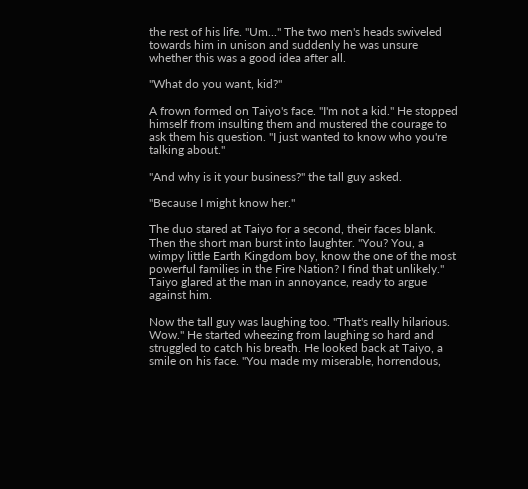the rest of his life. "Um..." The two men's heads swiveled towards him in unison and suddenly he was unsure whether this was a good idea after all.

"What do you want, kid?"

A frown formed on Taiyo's face. "I'm not a kid." He stopped himself from insulting them and mustered the courage to ask them his question. "I just wanted to know who you're talking about."

"And why is it your business?" the tall guy asked.

"Because I might know her."

The duo stared at Taiyo for a second, their faces blank. Then the short man burst into laughter. "You? You, a wimpy little Earth Kingdom boy, know the one of the most powerful families in the Fire Nation? I find that unlikely." Taiyo glared at the man in annoyance, ready to argue against him.

Now the tall guy was laughing too. "That's really hilarious. Wow." He started wheezing from laughing so hard and struggled to catch his breath. He looked back at Taiyo, a smile on his face. "You made my miserable, horrendous,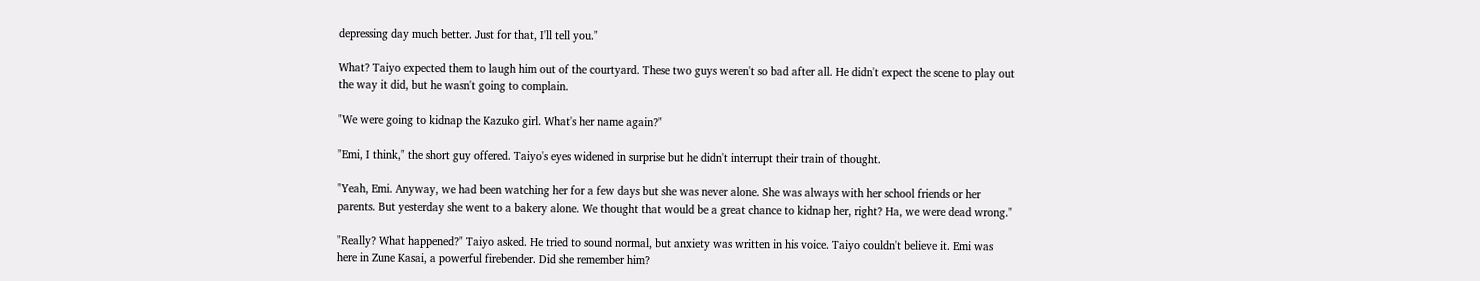depressing day much better. Just for that, I'll tell you."

What? Taiyo expected them to laugh him out of the courtyard. These two guys weren't so bad after all. He didn't expect the scene to play out the way it did, but he wasn't going to complain.

"We were going to kidnap the Kazuko girl. What's her name again?"

"Emi, I think," the short guy offered. Taiyo's eyes widened in surprise but he didn't interrupt their train of thought.

"Yeah, Emi. Anyway, we had been watching her for a few days but she was never alone. She was always with her school friends or her parents. But yesterday she went to a bakery alone. We thought that would be a great chance to kidnap her, right? Ha, we were dead wrong."

"Really? What happened?" Taiyo asked. He tried to sound normal, but anxiety was written in his voice. Taiyo couldn't believe it. Emi was here in Zune Kasai, a powerful firebender. Did she remember him?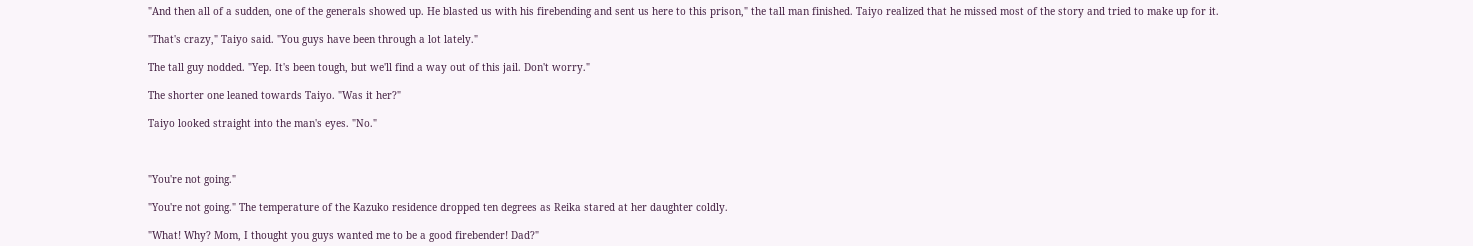"And then all of a sudden, one of the generals showed up. He blasted us with his firebending and sent us here to this prison," the tall man finished. Taiyo realized that he missed most of the story and tried to make up for it.

"That's crazy," Taiyo said. "You guys have been through a lot lately."

The tall guy nodded. "Yep. It's been tough, but we'll find a way out of this jail. Don't worry."

The shorter one leaned towards Taiyo. "Was it her?"

Taiyo looked straight into the man's eyes. "No."



"You're not going."

"You're not going." The temperature of the Kazuko residence dropped ten degrees as Reika stared at her daughter coldly.

"What! Why? Mom, I thought you guys wanted me to be a good firebender! Dad?"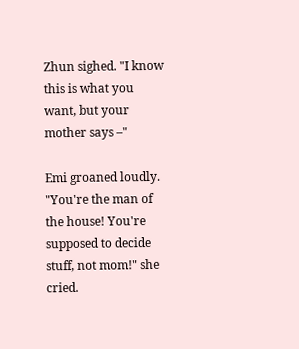Zhun sighed. "I know this is what you want, but your mother says –"

Emi groaned loudly. "You're the man of the house! You're supposed to decide stuff, not mom!" she cried.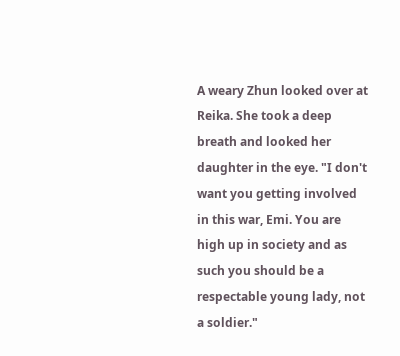A weary Zhun looked over at Reika. She took a deep breath and looked her daughter in the eye. "I don't want you getting involved in this war, Emi. You are high up in society and as such you should be a respectable young lady, not a soldier."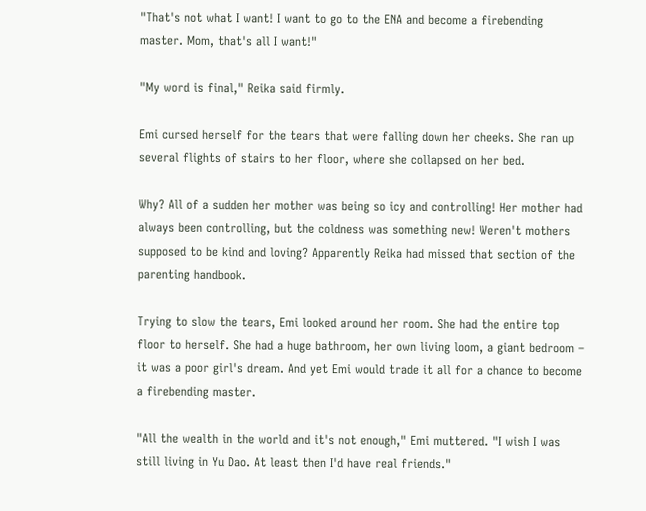"That's not what I want! I want to go to the ENA and become a firebending master. Mom, that's all I want!"

"My word is final," Reika said firmly.

Emi cursed herself for the tears that were falling down her cheeks. She ran up several flights of stairs to her floor, where she collapsed on her bed.

Why? All of a sudden her mother was being so icy and controlling! Her mother had always been controlling, but the coldness was something new! Weren't mothers supposed to be kind and loving? Apparently Reika had missed that section of the parenting handbook.

Trying to slow the tears, Emi looked around her room. She had the entire top floor to herself. She had a huge bathroom, her own living loom, a giant bedroom – it was a poor girl's dream. And yet Emi would trade it all for a chance to become a firebending master.

"All the wealth in the world and it's not enough," Emi muttered. "I wish I was still living in Yu Dao. At least then I'd have real friends."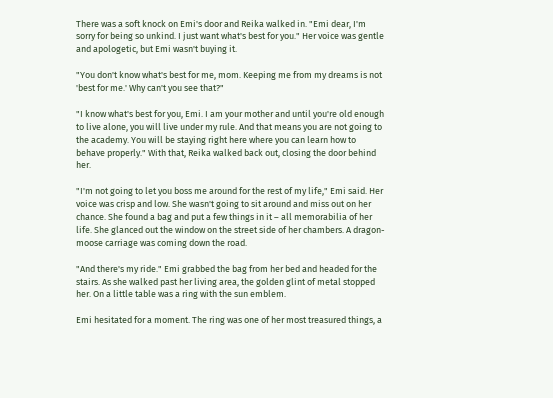There was a soft knock on Emi's door and Reika walked in. "Emi dear, I'm sorry for being so unkind. I just want what's best for you." Her voice was gentle and apologetic, but Emi wasn't buying it.

"You don't know what's best for me, mom. Keeping me from my dreams is not 'best for me.' Why can't you see that?"

"I know what's best for you, Emi. I am your mother and until you're old enough to live alone, you will live under my rule. And that means you are not going to the academy. You will be staying right here where you can learn how to behave properly." With that, Reika walked back out, closing the door behind her.

"I'm not going to let you boss me around for the rest of my life," Emi said. Her voice was crisp and low. She wasn't going to sit around and miss out on her chance. She found a bag and put a few things in it – all memorabilia of her life. She glanced out the window on the street side of her chambers. A dragon-moose carriage was coming down the road.

"And there's my ride." Emi grabbed the bag from her bed and headed for the stairs. As she walked past her living area, the golden glint of metal stopped her. On a little table was a ring with the sun emblem.

Emi hesitated for a moment. The ring was one of her most treasured things, a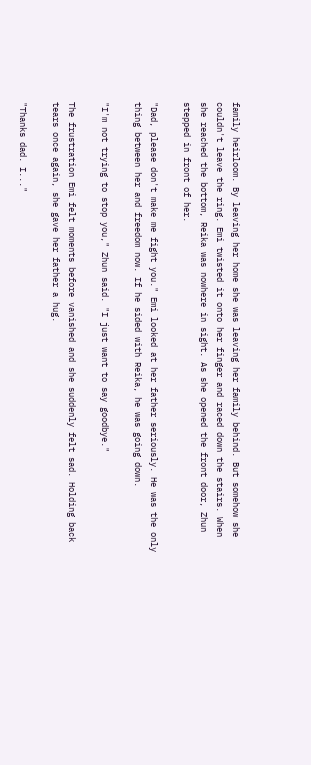family heirloom. By leaving her home she was leaving her family behind. But somehow she couldn't leave the ring. Emi twisted it onto her finger and raced down the stairs. When she reached the bottom, Reika was nowhere in sight. As she opened the front door, Zhun stepped in front of her.

"Dad, please don't make me fight you." Emi looked at her father seriously. He was the only thing between her and freedom now. If he sided with Reika, he was going down.

"I'm not trying to stop you," Zhun said. "I just want to say goodbye."

The frustration Emi felt moments before vanished and she suddenly felt sad. Holding back tears once again, she gave her father a hug.

"Thanks dad. I..."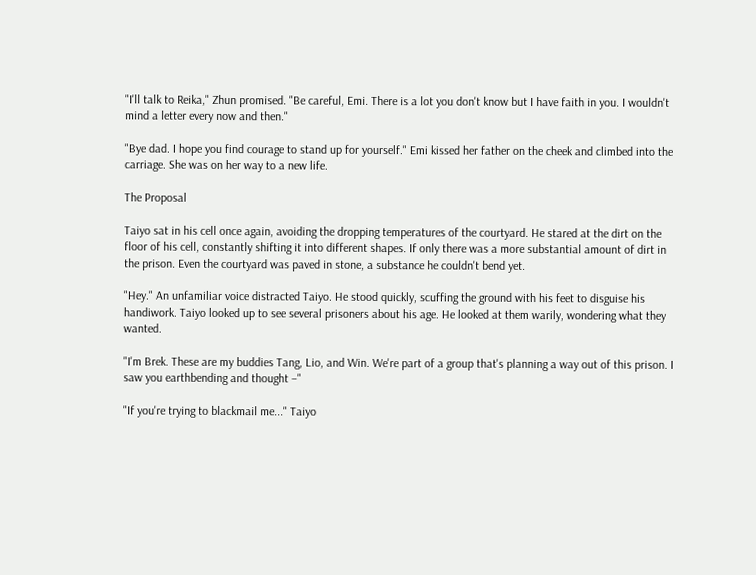"I'll talk to Reika," Zhun promised. "Be careful, Emi. There is a lot you don't know but I have faith in you. I wouldn't mind a letter every now and then."

"Bye dad. I hope you find courage to stand up for yourself." Emi kissed her father on the cheek and climbed into the carriage. She was on her way to a new life.

The Proposal

Taiyo sat in his cell once again, avoiding the dropping temperatures of the courtyard. He stared at the dirt on the floor of his cell, constantly shifting it into different shapes. If only there was a more substantial amount of dirt in the prison. Even the courtyard was paved in stone, a substance he couldn't bend yet.

"Hey." An unfamiliar voice distracted Taiyo. He stood quickly, scuffing the ground with his feet to disguise his handiwork. Taiyo looked up to see several prisoners about his age. He looked at them warily, wondering what they wanted.

"I'm Brek. These are my buddies Tang, Lio, and Win. We're part of a group that's planning a way out of this prison. I saw you earthbending and thought –"

"If you're trying to blackmail me..." Taiyo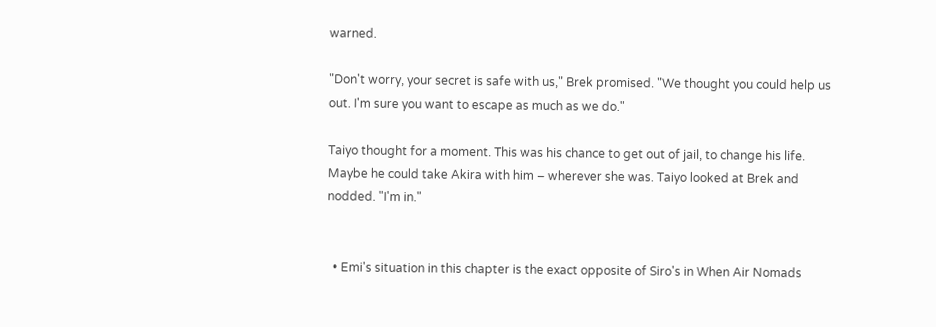warned.

"Don't worry, your secret is safe with us," Brek promised. "We thought you could help us out. I'm sure you want to escape as much as we do."

Taiyo thought for a moment. This was his chance to get out of jail, to change his life. Maybe he could take Akira with him – wherever she was. Taiyo looked at Brek and nodded. "I'm in."


  • Emi's situation in this chapter is the exact opposite of Siro's in When Air Nomads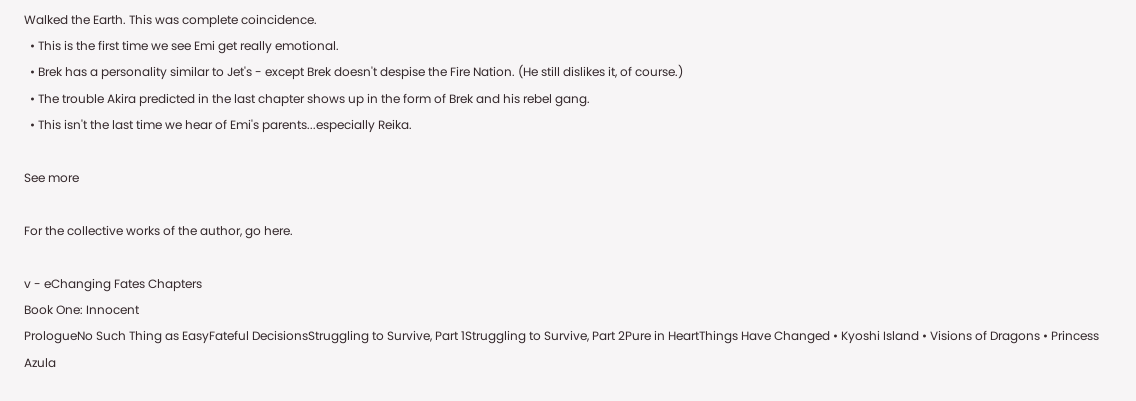Walked the Earth. This was complete coincidence.
  • This is the first time we see Emi get really emotional.
  • Brek has a personality similar to Jet's - except Brek doesn't despise the Fire Nation. (He still dislikes it, of course.)
  • The trouble Akira predicted in the last chapter shows up in the form of Brek and his rebel gang.
  • This isn't the last time we hear of Emi's parents...especially Reika.

See more

For the collective works of the author, go here.

v - eChanging Fates Chapters
Book One: Innocent
PrologueNo Such Thing as EasyFateful DecisionsStruggling to Survive, Part 1Struggling to Survive, Part 2Pure in HeartThings Have Changed • Kyoshi Island • Visions of Dragons • Princess Azula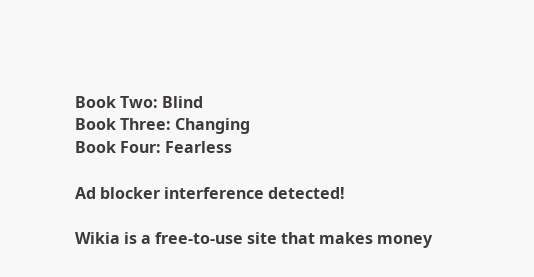Book Two: Blind
Book Three: Changing
Book Four: Fearless

Ad blocker interference detected!

Wikia is a free-to-use site that makes money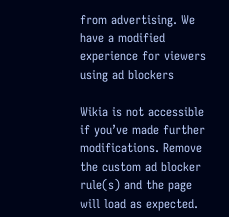from advertising. We have a modified experience for viewers using ad blockers

Wikia is not accessible if you’ve made further modifications. Remove the custom ad blocker rule(s) and the page will load as expected.